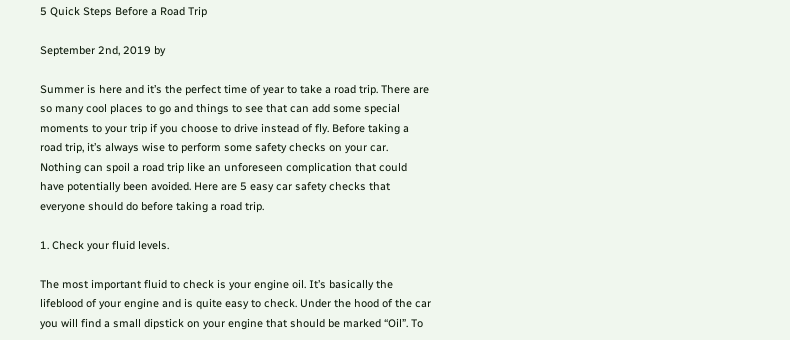5 Quick Steps Before a Road Trip

September 2nd, 2019 by

Summer is here and it’s the perfect time of year to take a road trip. There are so many cool places to go and things to see that can add some special moments to your trip if you choose to drive instead of fly. Before taking a road trip, it’s always wise to perform some safety checks on your car. Nothing can spoil a road trip like an unforeseen complication that could have potentially been avoided. Here are 5 easy car safety checks that everyone should do before taking a road trip.

1. Check your fluid levels.

The most important fluid to check is your engine oil. It’s basically the lifeblood of your engine and is quite easy to check. Under the hood of the car you will find a small dipstick on your engine that should be marked “Oil”. To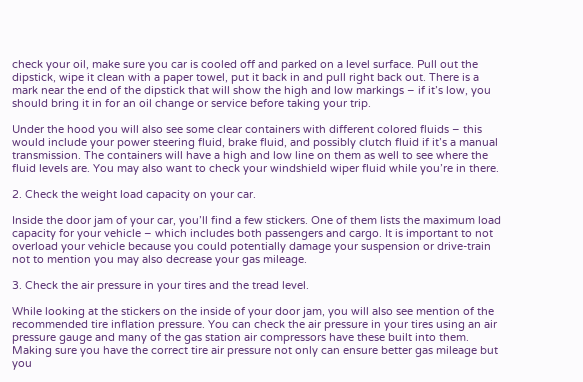check your oil, make sure you car is cooled off and parked on a level surface. Pull out the dipstick, wipe it clean with a paper towel, put it back in and pull right back out. There is a mark near the end of the dipstick that will show the high and low markings – if it’s low, you should bring it in for an oil change or service before taking your trip.

Under the hood you will also see some clear containers with different colored fluids – this would include your power steering fluid, brake fluid, and possibly clutch fluid if it’s a manual transmission. The containers will have a high and low line on them as well to see where the fluid levels are. You may also want to check your windshield wiper fluid while you’re in there.

2. Check the weight load capacity on your car.

Inside the door jam of your car, you’ll find a few stickers. One of them lists the maximum load capacity for your vehicle – which includes both passengers and cargo. It is important to not overload your vehicle because you could potentially damage your suspension or drive-train not to mention you may also decrease your gas mileage.

3. Check the air pressure in your tires and the tread level.

While looking at the stickers on the inside of your door jam, you will also see mention of the recommended tire inflation pressure. You can check the air pressure in your tires using an air pressure gauge and many of the gas station air compressors have these built into them. Making sure you have the correct tire air pressure not only can ensure better gas mileage but you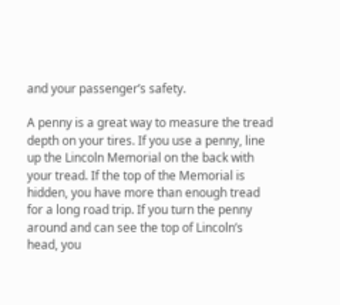and your passenger’s safety.

A penny is a great way to measure the tread depth on your tires. If you use a penny, line up the Lincoln Memorial on the back with your tread. If the top of the Memorial is hidden, you have more than enough tread for a long road trip. If you turn the penny around and can see the top of Lincoln’s head, you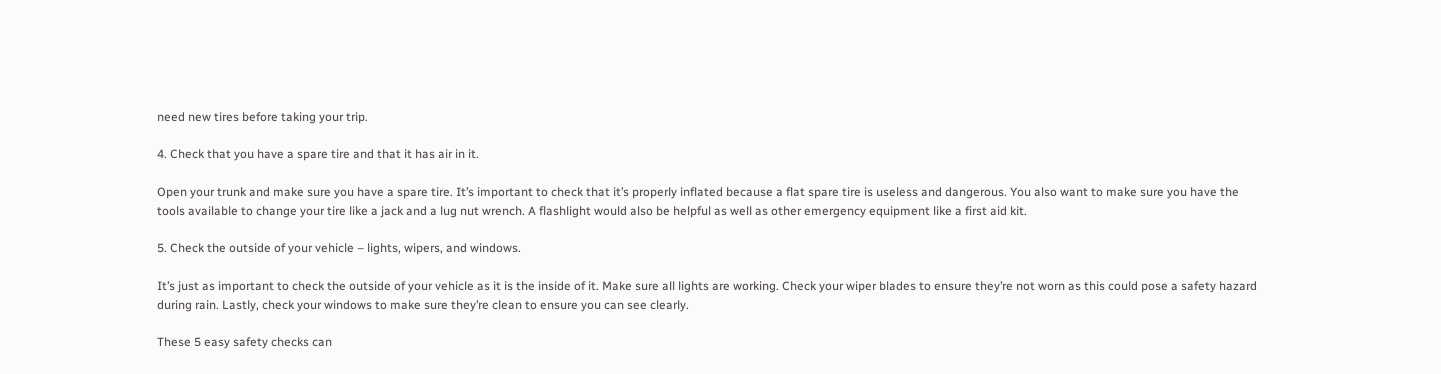need new tires before taking your trip.

4. Check that you have a spare tire and that it has air in it.

Open your trunk and make sure you have a spare tire. It’s important to check that it’s properly inflated because a flat spare tire is useless and dangerous. You also want to make sure you have the tools available to change your tire like a jack and a lug nut wrench. A flashlight would also be helpful as well as other emergency equipment like a first aid kit.

5. Check the outside of your vehicle – lights, wipers, and windows.

It’s just as important to check the outside of your vehicle as it is the inside of it. Make sure all lights are working. Check your wiper blades to ensure they’re not worn as this could pose a safety hazard during rain. Lastly, check your windows to make sure they’re clean to ensure you can see clearly.

These 5 easy safety checks can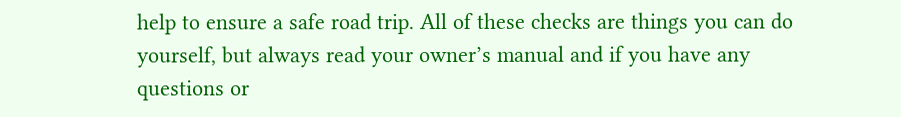help to ensure a safe road trip. All of these checks are things you can do yourself, but always read your owner’s manual and if you have any questions or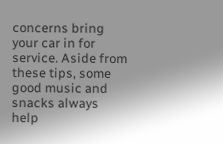concerns bring your car in for service. Aside from these tips, some good music and snacks always help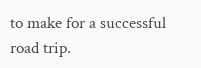to make for a successful road trip.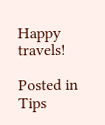Happy travels!

Posted in Tips